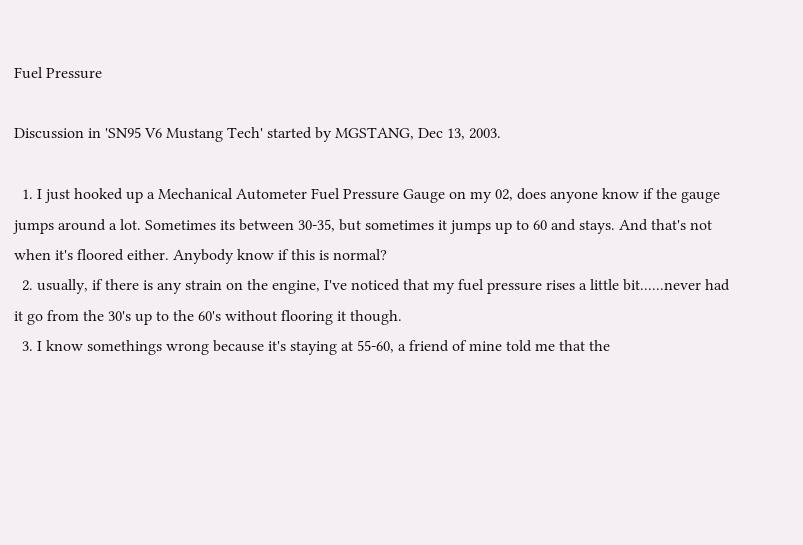Fuel Pressure

Discussion in 'SN95 V6 Mustang Tech' started by MGSTANG, Dec 13, 2003.

  1. I just hooked up a Mechanical Autometer Fuel Pressure Gauge on my 02, does anyone know if the gauge jumps around a lot. Sometimes its between 30-35, but sometimes it jumps up to 60 and stays. And that's not when it's floored either. Anybody know if this is normal?
  2. usually, if there is any strain on the engine, I've noticed that my fuel pressure rises a little bit......never had it go from the 30's up to the 60's without flooring it though.
  3. I know somethings wrong because it's staying at 55-60, a friend of mine told me that the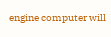engine computer will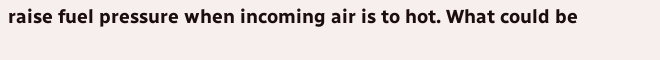raise fuel pressure when incoming air is to hot. What could be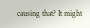causing that? It might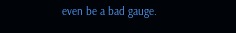even be a bad gauge.